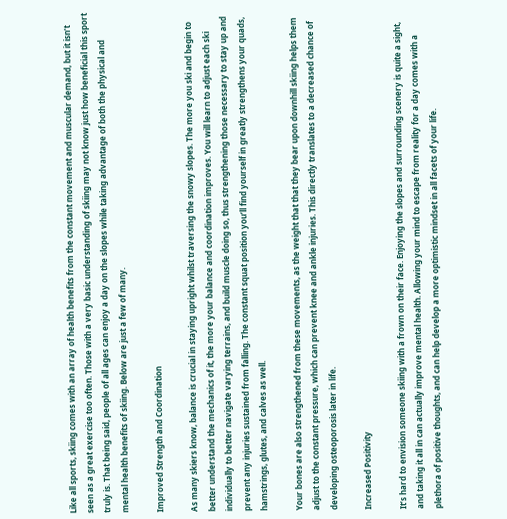Like all sports, skiing comes with an array of health benefits from the constant movement and muscular demand, but it isn’t seen as a great exercise too often. Those with a very basic understanding of skiing may not know just how beneficial this sport truly is. That being said, people of all ages can enjoy a day on the slopes while taking advantage of both the physical and mental health benefits of skiing. Below are just a few of many.

Improved Strength and Coordination

As many skiers know, balance is crucial in staying upright whilst traversing the snowy slopes. The more you ski and begin to better understand the mechanics of it, the more your balance and coordination improves. You will learn to adjust each ski individually to better navigate varying terrains, and build muscle doing so, thus strengthening those necessary to stay up and prevent any injuries sustained from falling. The constant squat position you’ll find yourself in greatly strengthens your quads, hamstrings, glutes, and calves as well.

Your bones are also strengthened from these movements, as the weight that that they bear upon downhill skiing helps them adjust to the constant pressure, which can prevent knee and ankle injuries. This directly translates to a decreased chance of developing osteoporosis later in life.

Increased Positivity

It’s hard to envision someone skiing with a frown on their face. Enjoying the slopes and surrounding scenery is quite a sight, and taking it all in can actually improve mental health. Allowing your mind to escape from reality for a day comes with a plethora of positive thoughts, and can help develop a more optimistic mindset in all facets of your life.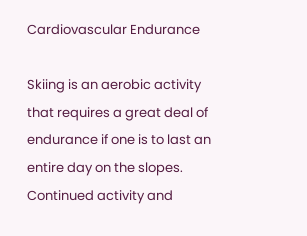Cardiovascular Endurance

Skiing is an aerobic activity that requires a great deal of endurance if one is to last an entire day on the slopes. Continued activity and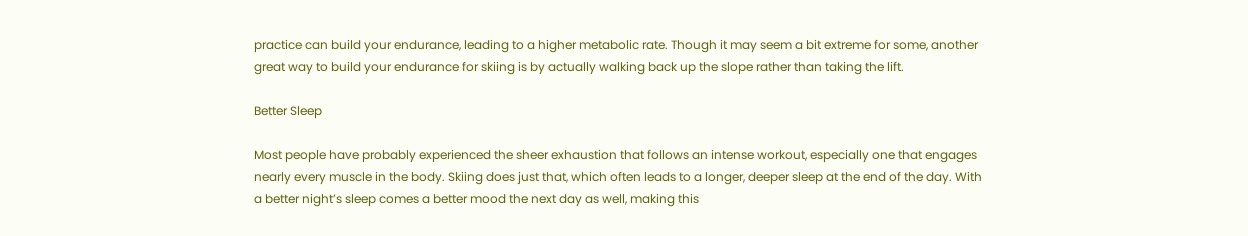practice can build your endurance, leading to a higher metabolic rate. Though it may seem a bit extreme for some, another great way to build your endurance for skiing is by actually walking back up the slope rather than taking the lift.

Better Sleep

Most people have probably experienced the sheer exhaustion that follows an intense workout, especially one that engages nearly every muscle in the body. Skiing does just that, which often leads to a longer, deeper sleep at the end of the day. With a better night’s sleep comes a better mood the next day as well, making this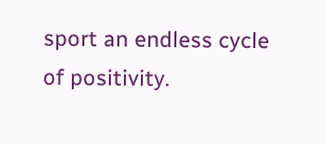sport an endless cycle of positivity.